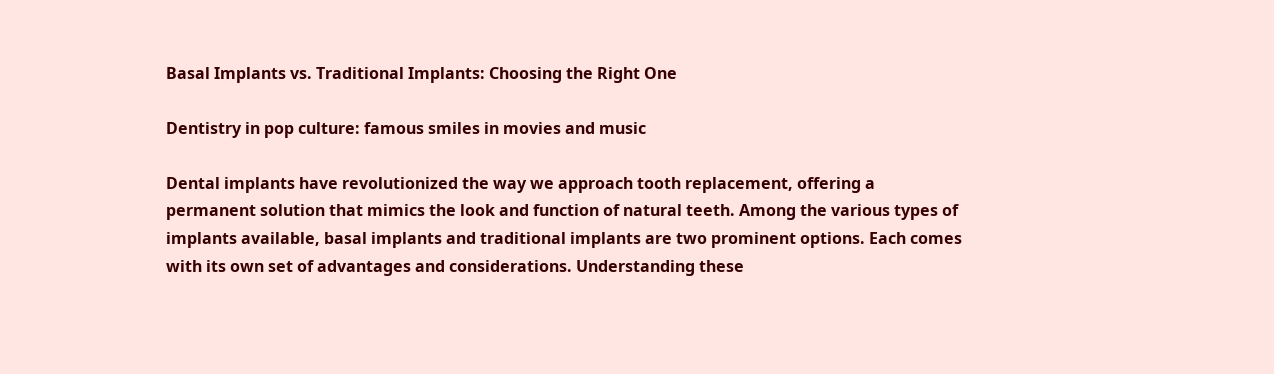Basal Implants vs. Traditional Implants: Choosing the Right One

Dentistry in pop culture: famous smiles in movies and music

Dental implants have revolutionized the way we approach tooth replacement, offering a permanent solution that mimics the look and function of natural teeth. Among the various types of implants available, basal implants and traditional implants are two prominent options. Each comes with its own set of advantages and considerations. Understanding these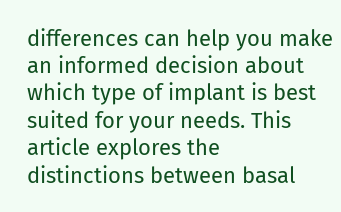differences can help you make an informed decision about which type of implant is best suited for your needs. This article explores the distinctions between basal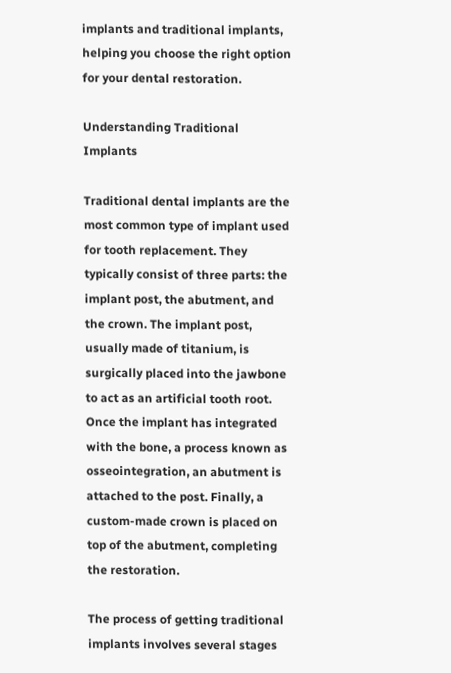implants and traditional implants, helping you choose the right option for your dental restoration.

Understanding Traditional Implants

Traditional dental implants are the most common type of implant used for tooth replacement. They typically consist of three parts: the implant post, the abutment, and the crown. The implant post, usually made of titanium, is surgically placed into the jawbone to act as an artificial tooth root. Once the implant has integrated with the bone, a process known as osseointegration, an abutment is attached to the post. Finally, a custom-made crown is placed on top of the abutment, completing the restoration.

The process of getting traditional implants involves several stages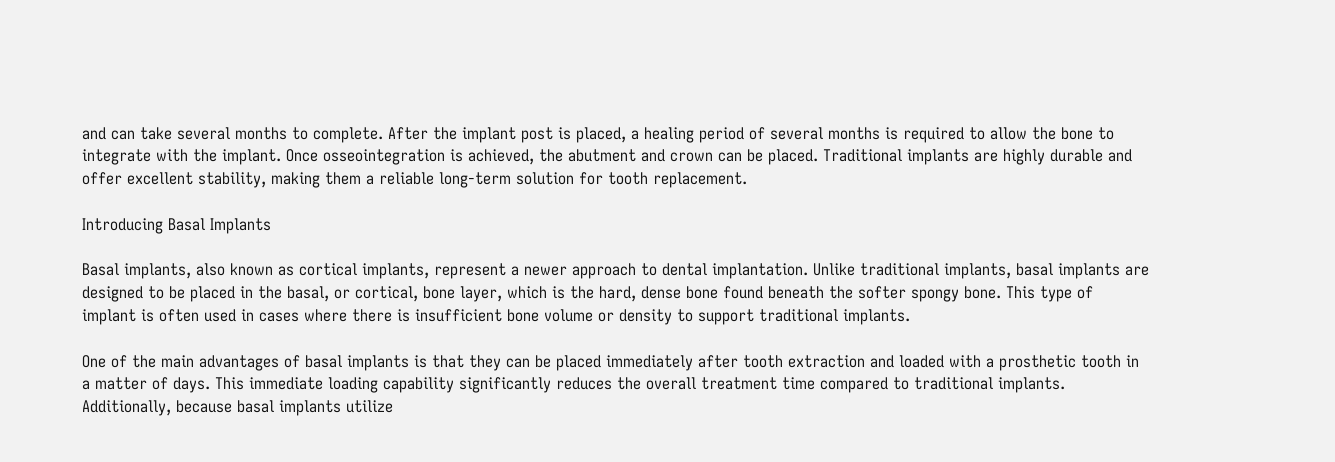and can take several months to complete. After the implant post is placed, a healing period of several months is required to allow the bone to integrate with the implant. Once osseointegration is achieved, the abutment and crown can be placed. Traditional implants are highly durable and offer excellent stability, making them a reliable long-term solution for tooth replacement.

Introducing Basal Implants

Basal implants, also known as cortical implants, represent a newer approach to dental implantation. Unlike traditional implants, basal implants are designed to be placed in the basal, or cortical, bone layer, which is the hard, dense bone found beneath the softer spongy bone. This type of implant is often used in cases where there is insufficient bone volume or density to support traditional implants.

One of the main advantages of basal implants is that they can be placed immediately after tooth extraction and loaded with a prosthetic tooth in a matter of days. This immediate loading capability significantly reduces the overall treatment time compared to traditional implants. Additionally, because basal implants utilize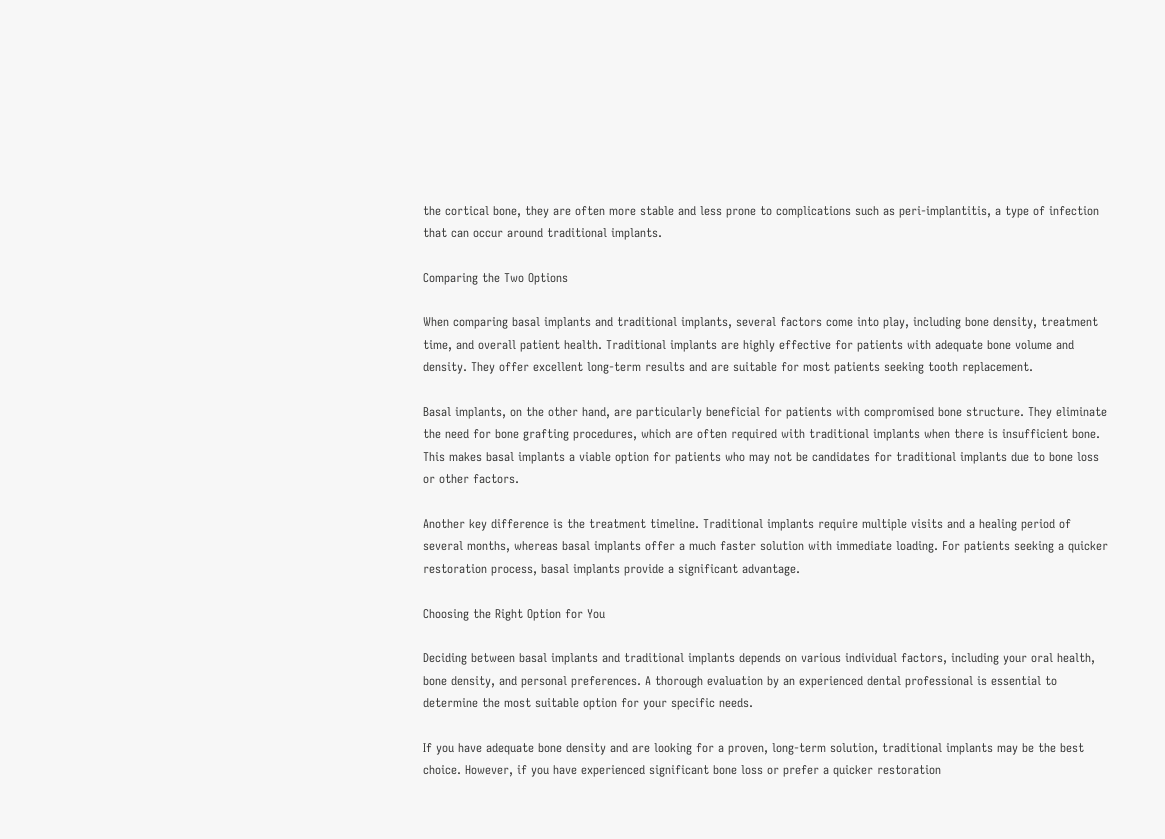the cortical bone, they are often more stable and less prone to complications such as peri-implantitis, a type of infection that can occur around traditional implants.

Comparing the Two Options

When comparing basal implants and traditional implants, several factors come into play, including bone density, treatment time, and overall patient health. Traditional implants are highly effective for patients with adequate bone volume and density. They offer excellent long-term results and are suitable for most patients seeking tooth replacement.

Basal implants, on the other hand, are particularly beneficial for patients with compromised bone structure. They eliminate the need for bone grafting procedures, which are often required with traditional implants when there is insufficient bone. This makes basal implants a viable option for patients who may not be candidates for traditional implants due to bone loss or other factors.

Another key difference is the treatment timeline. Traditional implants require multiple visits and a healing period of several months, whereas basal implants offer a much faster solution with immediate loading. For patients seeking a quicker restoration process, basal implants provide a significant advantage.

Choosing the Right Option for You

Deciding between basal implants and traditional implants depends on various individual factors, including your oral health, bone density, and personal preferences. A thorough evaluation by an experienced dental professional is essential to determine the most suitable option for your specific needs.

If you have adequate bone density and are looking for a proven, long-term solution, traditional implants may be the best choice. However, if you have experienced significant bone loss or prefer a quicker restoration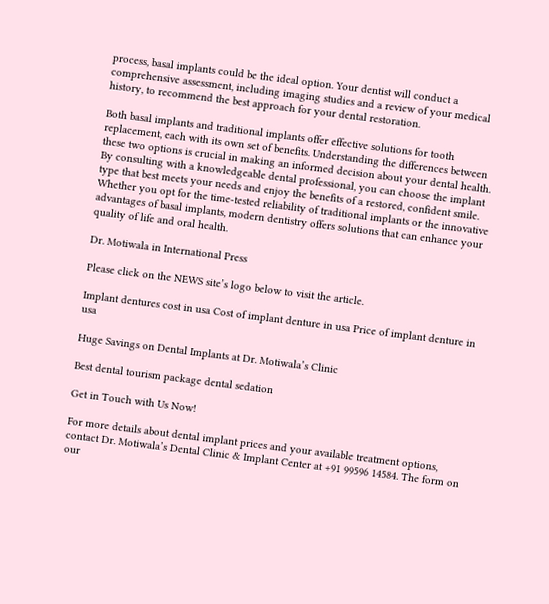process, basal implants could be the ideal option. Your dentist will conduct a comprehensive assessment, including imaging studies and a review of your medical history, to recommend the best approach for your dental restoration.

Both basal implants and traditional implants offer effective solutions for tooth replacement, each with its own set of benefits. Understanding the differences between these two options is crucial in making an informed decision about your dental health. By consulting with a knowledgeable dental professional, you can choose the implant type that best meets your needs and enjoy the benefits of a restored, confident smile. Whether you opt for the time-tested reliability of traditional implants or the innovative advantages of basal implants, modern dentistry offers solutions that can enhance your quality of life and oral health.

Dr. Motiwala in International Press

Please click on the NEWS site’s logo below to visit the article.

Implant dentures cost in usa Cost of implant denture in usa Price of implant denture in usa

Huge Savings on Dental Implants at Dr. Motiwala’s Clinic

Best dental tourism package dental sedation

Get in Touch with Us Now!

For more details about dental implant prices and your available treatment options, contact Dr. Motiwala’s Dental Clinic & Implant Center at +91 99596 14584. The form on our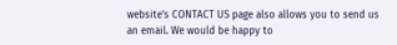website’s CONTACT US page also allows you to send us an email. We would be happy to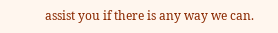assist you if there is any way we can.